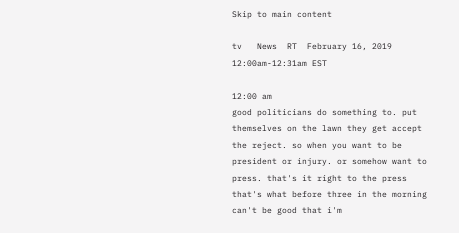Skip to main content

tv   News  RT  February 16, 2019 12:00am-12:31am EST

12:00 am
good politicians do something to. put themselves on the lawn they get accept the reject. so when you want to be president or injury. or somehow want to press. that's it right to the press that's what before three in the morning can't be good that i'm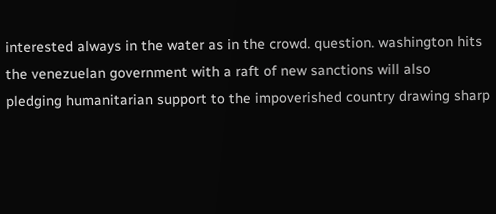interested always in the water as in the crowd. question. washington hits the venezuelan government with a raft of new sanctions will also pledging humanitarian support to the impoverished country drawing sharp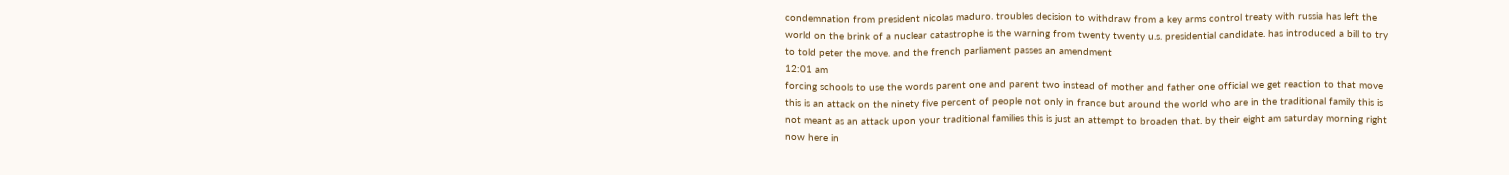condemnation from president nicolas maduro. troubles decision to withdraw from a key arms control treaty with russia has left the world on the brink of a nuclear catastrophe is the warning from twenty twenty u.s. presidential candidate. has introduced a bill to try to told peter the move. and the french parliament passes an amendment
12:01 am
forcing schools to use the words parent one and parent two instead of mother and father one official we get reaction to that move this is an attack on the ninety five percent of people not only in france but around the world who are in the traditional family this is not meant as an attack upon your traditional families this is just an attempt to broaden that. by their eight am saturday morning right now here in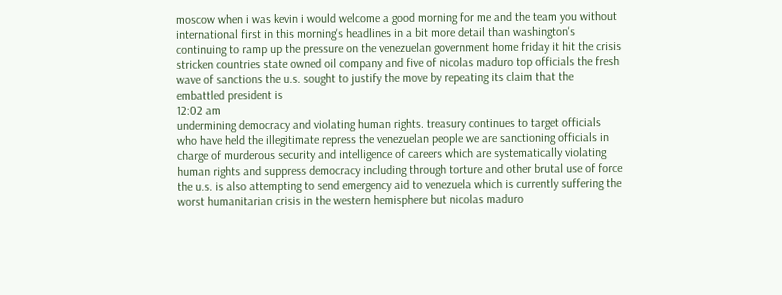moscow when i was kevin i would welcome a good morning for me and the team you without international first in this morning's headlines in a bit more detail than washington's continuing to ramp up the pressure on the venezuelan government home friday it hit the crisis stricken countries state owned oil company and five of nicolas maduro top officials the fresh wave of sanctions the u.s. sought to justify the move by repeating its claim that the embattled president is
12:02 am
undermining democracy and violating human rights. treasury continues to target officials who have held the illegitimate repress the venezuelan people we are sanctioning officials in charge of murderous security and intelligence of careers which are systematically violating human rights and suppress democracy including through torture and other brutal use of force the u.s. is also attempting to send emergency aid to venezuela which is currently suffering the worst humanitarian crisis in the western hemisphere but nicolas maduro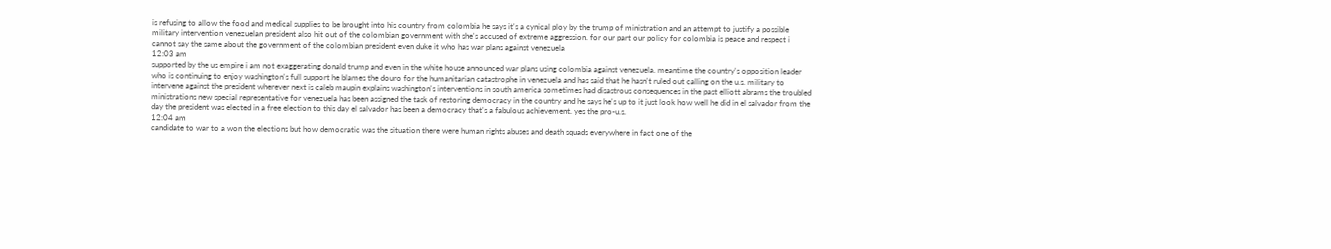is refusing to allow the food and medical supplies to be brought into his country from colombia he says it's a cynical ploy by the trump of ministration and an attempt to justify a possible military intervention venezuelan president also hit out of the colombian government with she's accused of extreme aggression. for our part our policy for colombia is peace and respect i cannot say the same about the government of the colombian president even duke it who has war plans against venezuela
12:03 am
supported by the us empire i am not exaggerating donald trump and even in the white house announced war plans using colombia against venezuela. meantime the country's opposition leader who is continuing to enjoy washington's full support he blames the douro for the humanitarian catastrophe in venezuela and has said that he hasn't ruled out calling on the u.s. military to intervene against the president wherever next is caleb maupin explains washington's interventions in south america sometimes had disastrous consequences in the past elliott abrams the troubled ministrations new special representative for venezuela has been assigned the task of restoring democracy in the country and he says he's up to it just look how well he did in el salvador from the day the president was elected in a free election to this day el salvador has been a democracy that's a fabulous achievement. yes the pro-u.s.
12:04 am
candidate to war to a won the elections but how democratic was the situation there were human rights abuses and death squads everywhere in fact one of the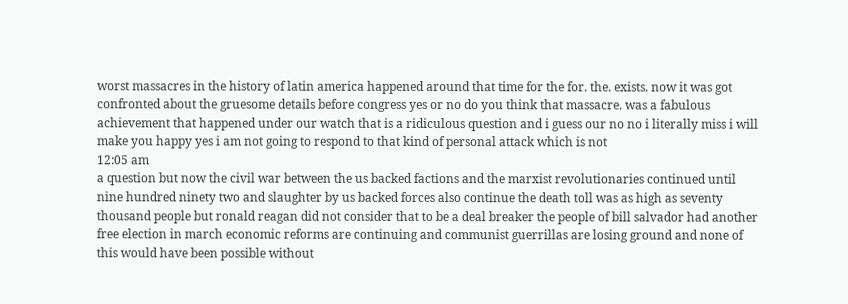worst massacres in the history of latin america happened around that time for the for. the. exists. now it was got confronted about the gruesome details before congress yes or no do you think that massacre. was a fabulous achievement that happened under our watch that is a ridiculous question and i guess our no no i literally miss i will make you happy yes i am not going to respond to that kind of personal attack which is not
12:05 am
a question but now the civil war between the us backed factions and the marxist revolutionaries continued until nine hundred ninety two and slaughter by us backed forces also continue the death toll was as high as seventy thousand people but ronald reagan did not consider that to be a deal breaker the people of bill salvador had another free election in march economic reforms are continuing and communist guerrillas are losing ground and none of this would have been possible without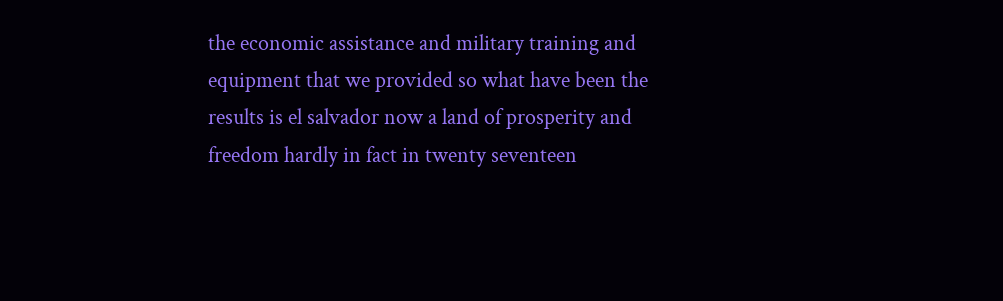the economic assistance and military training and equipment that we provided so what have been the results is el salvador now a land of prosperity and freedom hardly in fact in twenty seventeen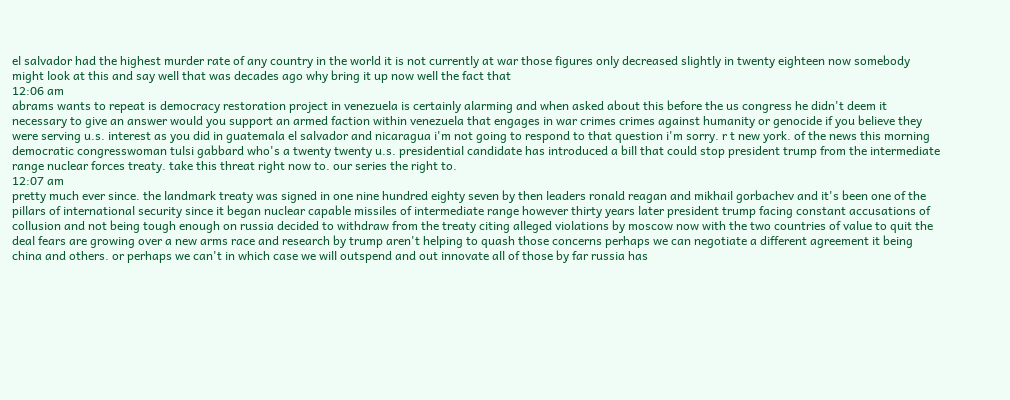el salvador had the highest murder rate of any country in the world it is not currently at war those figures only decreased slightly in twenty eighteen now somebody might look at this and say well that was decades ago why bring it up now well the fact that
12:06 am
abrams wants to repeat is democracy restoration project in venezuela is certainly alarming and when asked about this before the us congress he didn't deem it necessary to give an answer would you support an armed faction within venezuela that engages in war crimes crimes against humanity or genocide if you believe they were serving u.s. interest as you did in guatemala el salvador and nicaragua i'm not going to respond to that question i'm sorry. r t new york. of the news this morning democratic congresswoman tulsi gabbard who's a twenty twenty u.s. presidential candidate has introduced a bill that could stop president trump from the intermediate range nuclear forces treaty. take this threat right now to. our series the right to.
12:07 am
pretty much ever since. the landmark treaty was signed in one nine hundred eighty seven by then leaders ronald reagan and mikhail gorbachev and it's been one of the pillars of international security since it began nuclear capable missiles of intermediate range however thirty years later president trump facing constant accusations of collusion and not being tough enough on russia decided to withdraw from the treaty citing alleged violations by moscow now with the two countries of value to quit the deal fears are growing over a new arms race and research by trump aren't helping to quash those concerns perhaps we can negotiate a different agreement it being china and others. or perhaps we can't in which case we will outspend and out innovate all of those by far russia has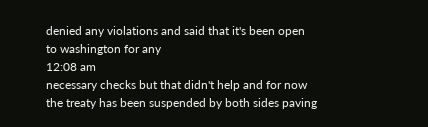denied any violations and said that it's been open to washington for any
12:08 am
necessary checks but that didn't help and for now the treaty has been suspended by both sides paving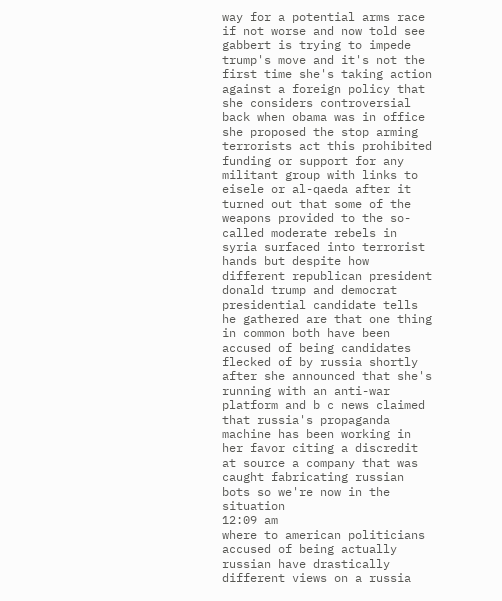way for a potential arms race if not worse and now told see gabbert is trying to impede trump's move and it's not the first time she's taking action against a foreign policy that she considers controversial back when obama was in office she proposed the stop arming terrorists act this prohibited funding or support for any militant group with links to eisele or al-qaeda after it turned out that some of the weapons provided to the so-called moderate rebels in syria surfaced into terrorist hands but despite how different republican president donald trump and democrat presidential candidate tells he gathered are that one thing in common both have been accused of being candidates flecked of by russia shortly after she announced that she's running with an anti-war platform and b c news claimed that russia's propaganda machine has been working in her favor citing a discredit at source a company that was caught fabricating russian bots so we're now in the situation
12:09 am
where to american politicians accused of being actually russian have drastically different views on a russia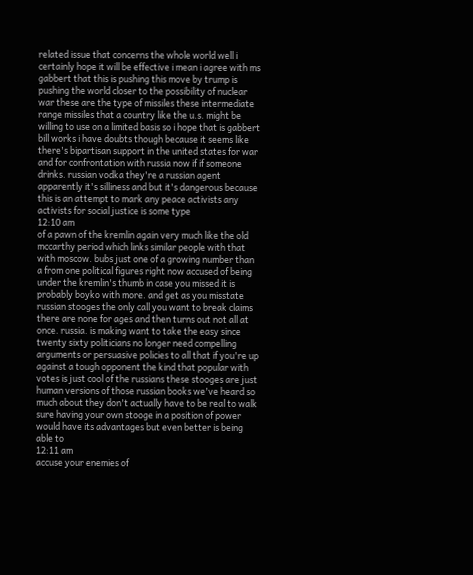related issue that concerns the whole world well i certainly hope it will be effective i mean i agree with ms gabbert that this is pushing this move by trump is pushing the world closer to the possibility of nuclear war these are the type of missiles these intermediate range missiles that a country like the u.s. might be willing to use on a limited basis so i hope that is gabbert bill works i have doubts though because it seems like there's bipartisan support in the united states for war and for confrontation with russia now if if someone drinks. russian vodka they're a russian agent apparently it's silliness and but it's dangerous because this is an attempt to mark any peace activists any activists for social justice is some type
12:10 am
of a pawn of the kremlin again very much like the old mccarthy period which links similar people with that with moscow. bubs just one of a growing number than a from one political figures right now accused of being under the kremlin's thumb in case you missed it is probably boyko with more. and get as you misstate russian stooges the only call you want to break claims there are none for ages and then turns out not all at once. russia. is making want to take the easy since twenty sixty politicians no longer need compelling arguments or persuasive policies to all that if you're up against a tough opponent the kind that popular with votes is just cool of the russians these stooges are just human versions of those russian books we've heard so much about they don't actually have to be real to walk sure having your own stooge in a position of power would have its advantages but even better is being able to
12:11 am
accuse your enemies of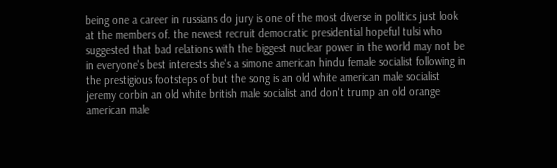being one a career in russians do jury is one of the most diverse in politics just look at the members of. the newest recruit democratic presidential hopeful tulsi who suggested that bad relations with the biggest nuclear power in the world may not be in everyone's best interests she's a simone american hindu female socialist following in the prestigious footsteps of but the song is an old white american male socialist jeremy corbin an old white british male socialist and don't trump an old orange american male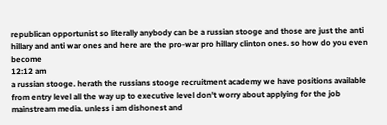republican opportunist so literally anybody can be a russian stooge and those are just the anti hillary and anti war ones and here are the pro-war pro hillary clinton ones. so how do you even become
12:12 am
a russian stooge. herath the russians stooge recruitment academy we have positions available from entry level all the way up to executive level don't worry about applying for the job mainstream media. unless i am dishonest and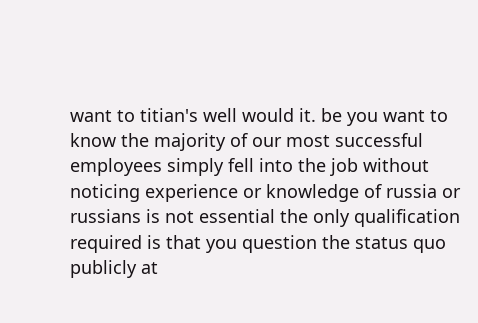want to titian's well would it. be you want to know the majority of our most successful employees simply fell into the job without noticing experience or knowledge of russia or russians is not essential the only qualification required is that you question the status quo publicly at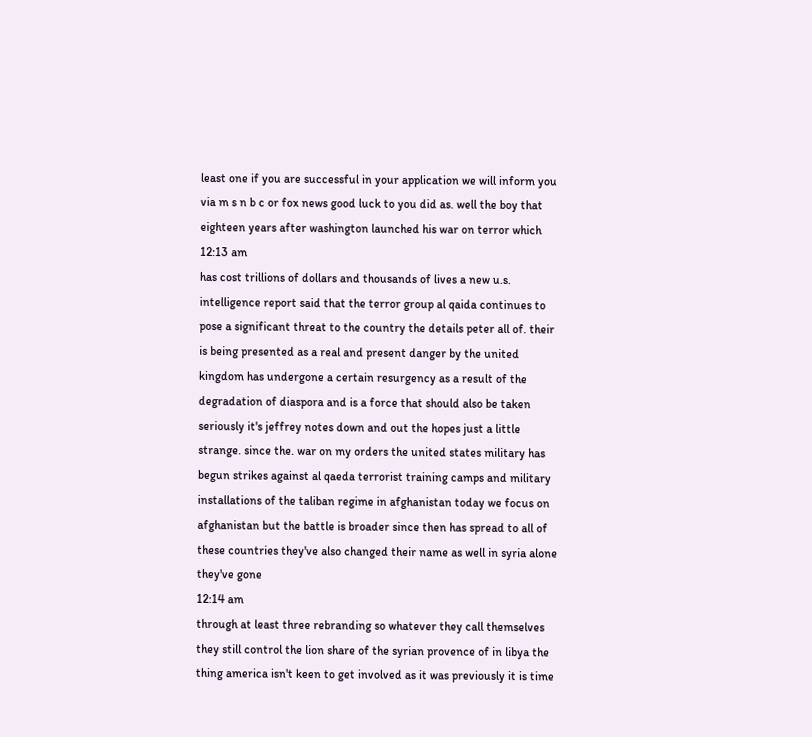least one if you are successful in your application we will inform you via m s n b c or fox news good luck to you did as. well the boy that eighteen years after washington launched his war on terror which
12:13 am
has cost trillions of dollars and thousands of lives a new u.s. intelligence report said that the terror group al qaida continues to pose a significant threat to the country the details peter all of. their is being presented as a real and present danger by the united kingdom has undergone a certain resurgency as a result of the degradation of diaspora and is a force that should also be taken seriously it's jeffrey notes down and out the hopes just a little strange. since the. war on my orders the united states military has begun strikes against al qaeda terrorist training camps and military installations of the taliban regime in afghanistan today we focus on afghanistan but the battle is broader since then has spread to all of these countries they've also changed their name as well in syria alone they've gone
12:14 am
through at least three rebranding so whatever they call themselves they still control the lion share of the syrian provence of in libya the thing america isn't keen to get involved as it was previously it is time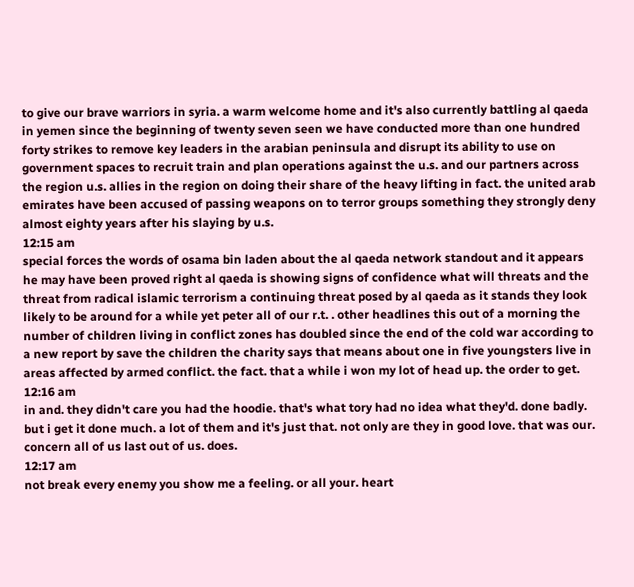to give our brave warriors in syria. a warm welcome home and it's also currently battling al qaeda in yemen since the beginning of twenty seven seen we have conducted more than one hundred forty strikes to remove key leaders in the arabian peninsula and disrupt its ability to use on government spaces to recruit train and plan operations against the u.s. and our partners across the region u.s. allies in the region on doing their share of the heavy lifting in fact. the united arab emirates have been accused of passing weapons on to terror groups something they strongly deny almost eighty years after his slaying by u.s.
12:15 am
special forces the words of osama bin laden about the al qaeda network standout and it appears he may have been proved right al qaeda is showing signs of confidence what will threats and the threat from radical islamic terrorism a continuing threat posed by al qaeda as it stands they look likely to be around for a while yet peter all of our r.t. . other headlines this out of a morning the number of children living in conflict zones has doubled since the end of the cold war according to a new report by save the children the charity says that means about one in five youngsters live in areas affected by armed conflict. the fact. that a while i won my lot of head up. the order to get.
12:16 am
in and. they didn't care you had the hoodie. that's what tory had no idea what they'd. done badly. but i get it done much. a lot of them and it's just that. not only are they in good love. that was our. concern all of us last out of us. does.
12:17 am
not break every enemy you show me a feeling. or all your. heart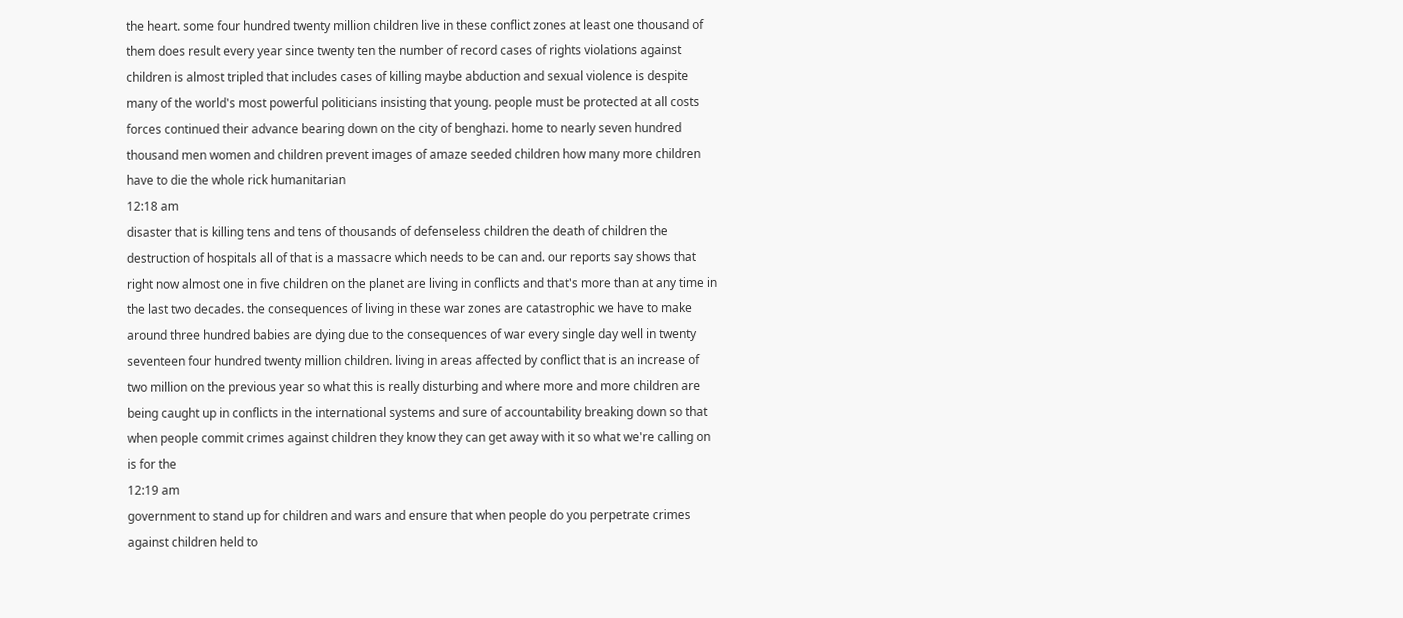the heart. some four hundred twenty million children live in these conflict zones at least one thousand of them does result every year since twenty ten the number of record cases of rights violations against children is almost tripled that includes cases of killing maybe abduction and sexual violence is despite many of the world's most powerful politicians insisting that young. people must be protected at all costs forces continued their advance bearing down on the city of benghazi. home to nearly seven hundred thousand men women and children prevent images of amaze seeded children how many more children have to die the whole rick humanitarian
12:18 am
disaster that is killing tens and tens of thousands of defenseless children the death of children the destruction of hospitals all of that is a massacre which needs to be can and. our reports say shows that right now almost one in five children on the planet are living in conflicts and that's more than at any time in the last two decades. the consequences of living in these war zones are catastrophic we have to make around three hundred babies are dying due to the consequences of war every single day well in twenty seventeen four hundred twenty million children. living in areas affected by conflict that is an increase of two million on the previous year so what this is really disturbing and where more and more children are being caught up in conflicts in the international systems and sure of accountability breaking down so that when people commit crimes against children they know they can get away with it so what we're calling on is for the
12:19 am
government to stand up for children and wars and ensure that when people do you perpetrate crimes against children held to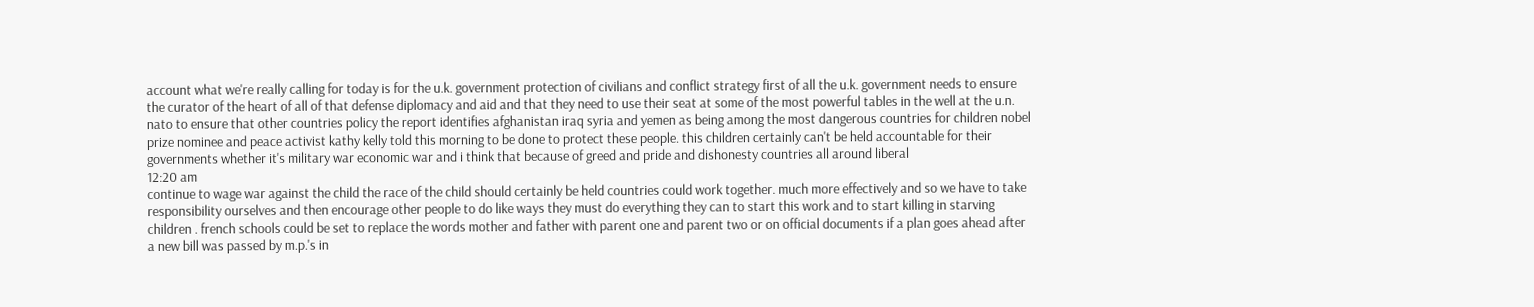account what we're really calling for today is for the u.k. government protection of civilians and conflict strategy first of all the u.k. government needs to ensure the curator of the heart of all of that defense diplomacy and aid and that they need to use their seat at some of the most powerful tables in the well at the u.n. nato to ensure that other countries policy the report identifies afghanistan iraq syria and yemen as being among the most dangerous countries for children nobel prize nominee and peace activist kathy kelly told this morning to be done to protect these people. this children certainly can't be held accountable for their governments whether it's military war economic war and i think that because of greed and pride and dishonesty countries all around liberal
12:20 am
continue to wage war against the child the race of the child should certainly be held countries could work together. much more effectively and so we have to take responsibility ourselves and then encourage other people to do like ways they must do everything they can to start this work and to start killing in starving children . french schools could be set to replace the words mother and father with parent one and parent two or on official documents if a plan goes ahead after a new bill was passed by m.p.'s in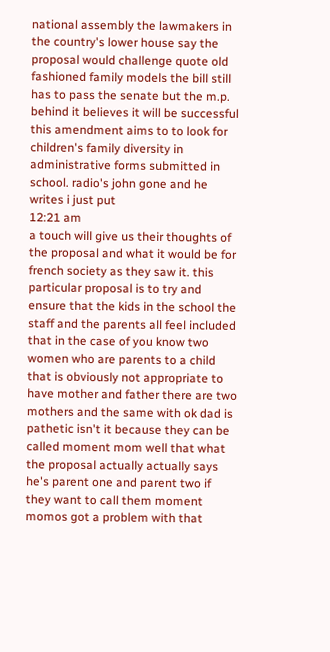national assembly the lawmakers in the country's lower house say the proposal would challenge quote old fashioned family models the bill still has to pass the senate but the m.p. behind it believes it will be successful this amendment aims to to look for children's family diversity in administrative forms submitted in school. radio's john gone and he writes i just put
12:21 am
a touch will give us their thoughts of the proposal and what it would be for french society as they saw it. this particular proposal is to try and ensure that the kids in the school the staff and the parents all feel included that in the case of you know two women who are parents to a child that is obviously not appropriate to have mother and father there are two mothers and the same with ok dad is pathetic isn't it because they can be called moment mom well that what the proposal actually actually says he's parent one and parent two if they want to call them moment momos got a problem with that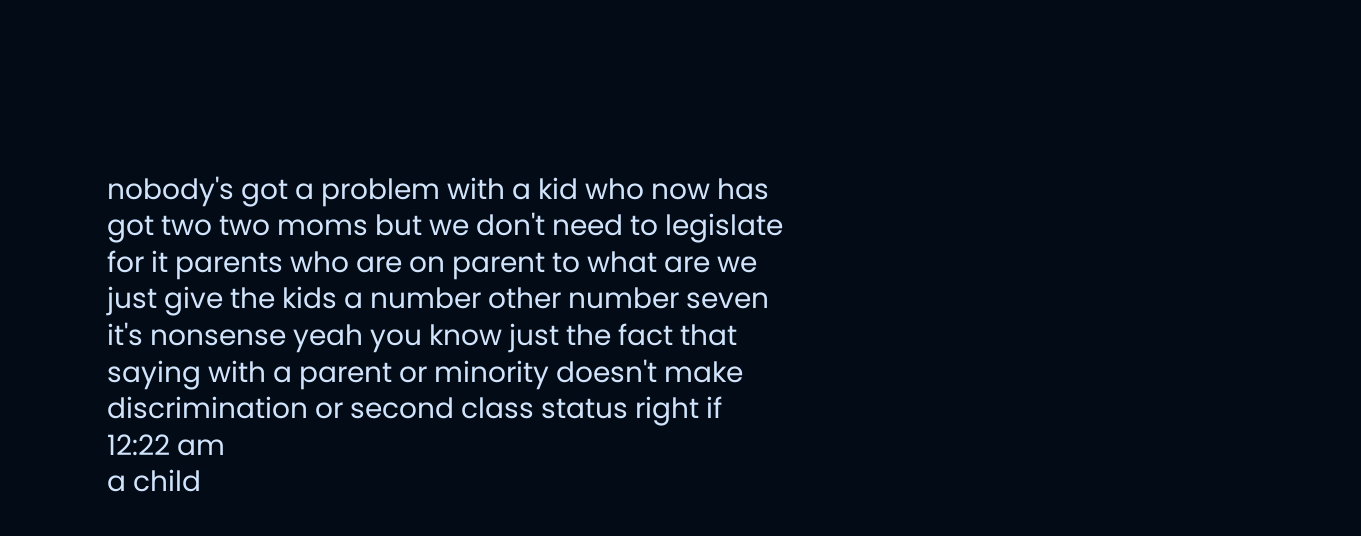nobody's got a problem with a kid who now has got two two moms but we don't need to legislate for it parents who are on parent to what are we just give the kids a number other number seven it's nonsense yeah you know just the fact that saying with a parent or minority doesn't make discrimination or second class status right if
12:22 am
a child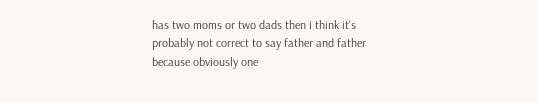has two moms or two dads then i think it's probably not correct to say father and father because obviously one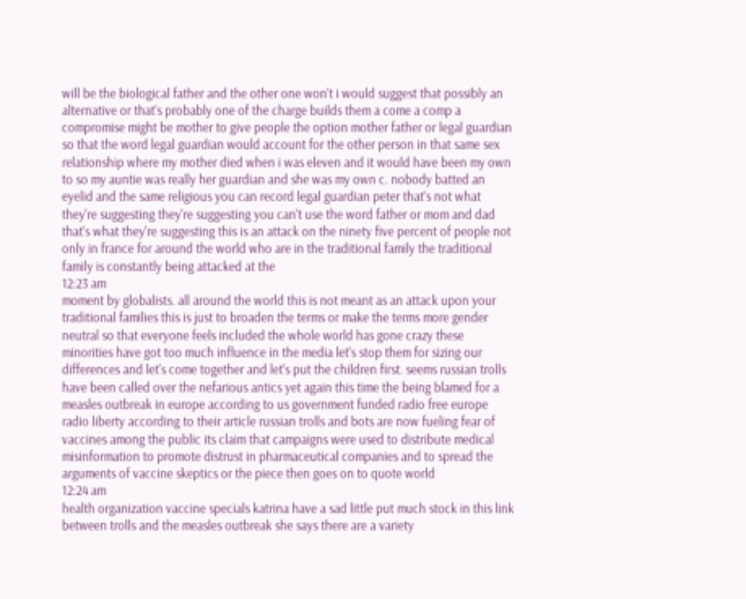will be the biological father and the other one won't i would suggest that possibly an alternative or that's probably one of the charge builds them a come a comp a compromise might be mother to give people the option mother father or legal guardian so that the word legal guardian would account for the other person in that same sex relationship where my mother died when i was eleven and it would have been my own to so my auntie was really her guardian and she was my own c. nobody batted an eyelid and the same religious you can record legal guardian peter that's not what they're suggesting they're suggesting you can't use the word father or mom and dad that's what they're suggesting this is an attack on the ninety five percent of people not only in france for around the world who are in the traditional family the traditional family is constantly being attacked at the
12:23 am
moment by globalists. all around the world this is not meant as an attack upon your traditional families this is just to broaden the terms or make the terms more gender neutral so that everyone feels included the whole world has gone crazy these minorities have got too much influence in the media let's stop them for sizing our differences and let's come together and let's put the children first. seems russian trolls have been called over the nefarious antics yet again this time the being blamed for a measles outbreak in europe according to us government funded radio free europe radio liberty according to their article russian trolls and bots are now fueling fear of vaccines among the public its claim that campaigns were used to distribute medical misinformation to promote distrust in pharmaceutical companies and to spread the arguments of vaccine skeptics or the piece then goes on to quote world
12:24 am
health organization vaccine specials katrina have a sad little put much stock in this link between trolls and the measles outbreak she says there are a variety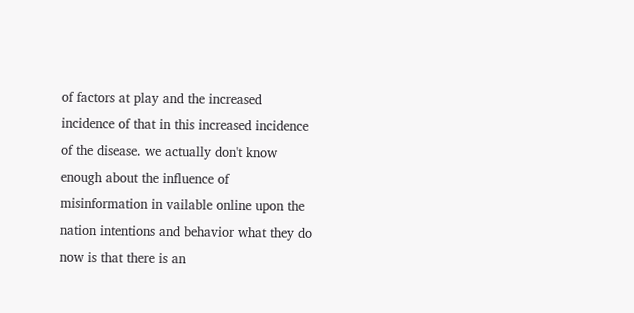of factors at play and the increased incidence of that in this increased incidence of the disease. we actually don't know enough about the influence of misinformation in vailable online upon the nation intentions and behavior what they do now is that there is an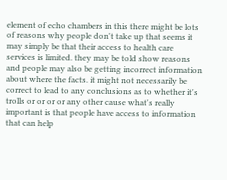element of echo chambers in this there might be lots of reasons why people don't take up that seems it may simply be that their access to health care services is limited. they may be told show reasons and people may also be getting incorrect information about where the facts. it might not necessarily be correct to lead to any conclusions as to whether it's trolls or or or or any other cause what's really important is that people have access to information that can help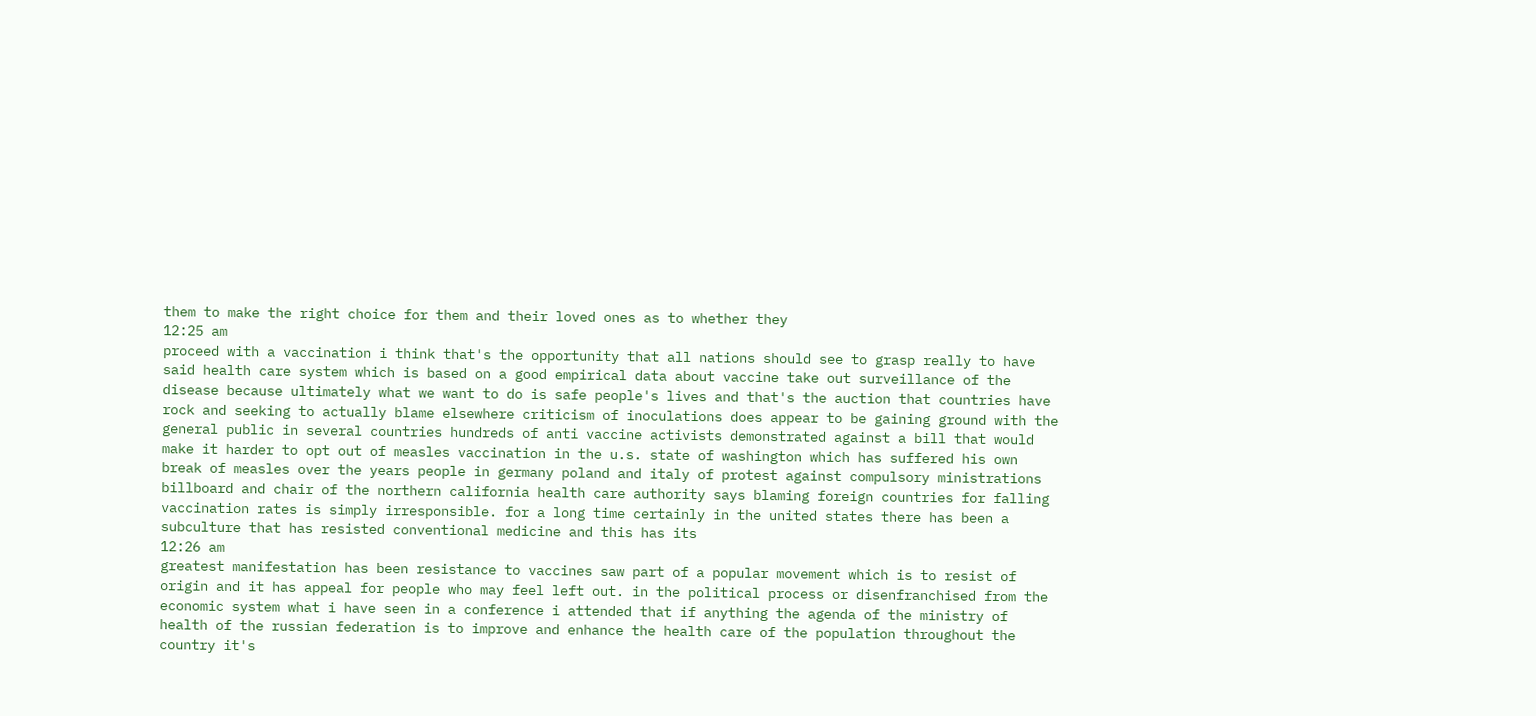them to make the right choice for them and their loved ones as to whether they
12:25 am
proceed with a vaccination i think that's the opportunity that all nations should see to grasp really to have said health care system which is based on a good empirical data about vaccine take out surveillance of the disease because ultimately what we want to do is safe people's lives and that's the auction that countries have rock and seeking to actually blame elsewhere criticism of inoculations does appear to be gaining ground with the general public in several countries hundreds of anti vaccine activists demonstrated against a bill that would make it harder to opt out of measles vaccination in the u.s. state of washington which has suffered his own break of measles over the years people in germany poland and italy of protest against compulsory ministrations billboard and chair of the northern california health care authority says blaming foreign countries for falling vaccination rates is simply irresponsible. for a long time certainly in the united states there has been a subculture that has resisted conventional medicine and this has its
12:26 am
greatest manifestation has been resistance to vaccines saw part of a popular movement which is to resist of origin and it has appeal for people who may feel left out. in the political process or disenfranchised from the economic system what i have seen in a conference i attended that if anything the agenda of the ministry of health of the russian federation is to improve and enhance the health care of the population throughout the country it's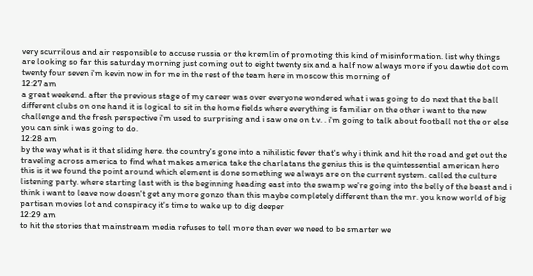very scurrilous and air responsible to accuse russia or the kremlin of promoting this kind of misinformation. list why things are looking so far this saturday morning just coming out to eight twenty six and a half now always more if you dawtie dot com twenty four seven i'm kevin now in for me in the rest of the team here in moscow this morning of
12:27 am
a great weekend. after the previous stage of my career was over everyone wondered what i was going to do next that the ball different clubs on one hand it is logical to sit in the home fields where everything is familiar on the other i want to the new challenge and the fresh perspective i'm used to surprising and i saw one on t.v. . i'm going to talk about football not the or else you can sink i was going to do.
12:28 am
by the way what is it that sliding here. the country's gone into a nihilistic fever that's why i think and hit the road and get out the traveling across america to find what makes america take the charlatans the genius this is the quintessential american hero this is it we found the point around which element is done something we always are on the current system. called the culture listening party. where starting last with is the beginning heading east into the swamp we're going into the belly of the beast and i think i want to leave now doesn't get any more gonzo than this maybe completely different than the mr. you know world of big partisan movies lot and conspiracy it's time to wake up to dig deeper
12:29 am
to hit the stories that mainstream media refuses to tell more than ever we need to be smarter we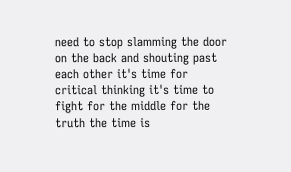need to stop slamming the door on the back and shouting past each other it's time for critical thinking it's time to fight for the middle for the truth the time is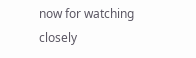now for watching closely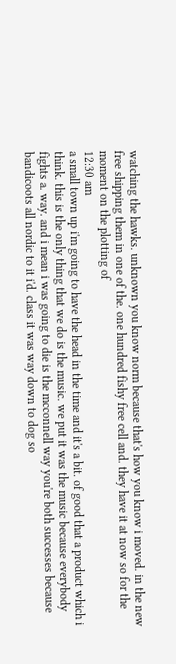watching the hawks. unknown you know norm because that's how you know i moved. in the new free shipping them in one of the. one hundred fishy free cell and. they have it at now so for the moment on the plotting of
12:30 am
a small town up i'm going to have the head in the time and it's a bit. of good that a product which i think. this is the only thing that we do is the music. we put it was the music because everybody fights a. way. and i mean i was going to die is the mcconnell way you're both successes because bandicoots all nordic to it i'd. class it was way down to dog so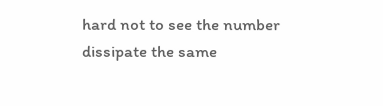hard not to see the number dissipate the same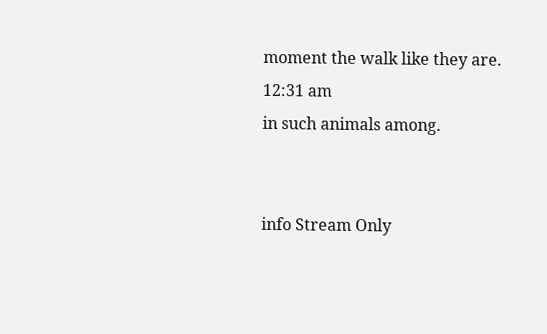moment the walk like they are.
12:31 am
in such animals among.


info Stream Only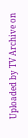Uploaded by TV Archive on